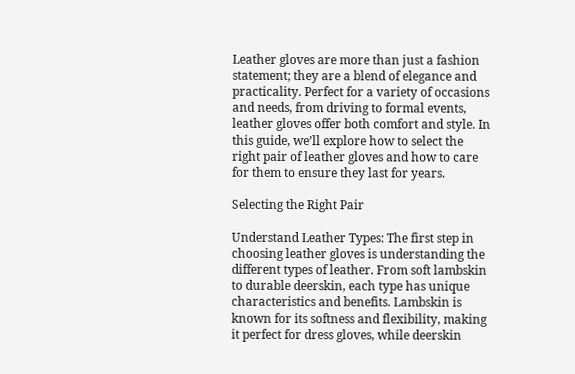Leather gloves are more than just a fashion statement; they are a blend of elegance and practicality. Perfect for a variety of occasions and needs, from driving to formal events, leather gloves offer both comfort and style. In this guide, we’ll explore how to select the right pair of leather gloves and how to care for them to ensure they last for years.

Selecting the Right Pair

Understand Leather Types: The first step in choosing leather gloves is understanding the different types of leather. From soft lambskin to durable deerskin, each type has unique characteristics and benefits. Lambskin is known for its softness and flexibility, making it perfect for dress gloves, while deerskin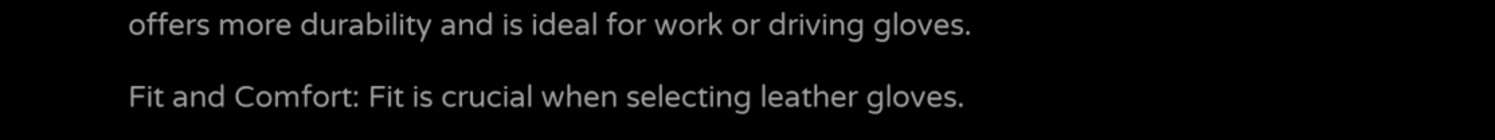offers more durability and is ideal for work or driving gloves.

Fit and Comfort: Fit is crucial when selecting leather gloves.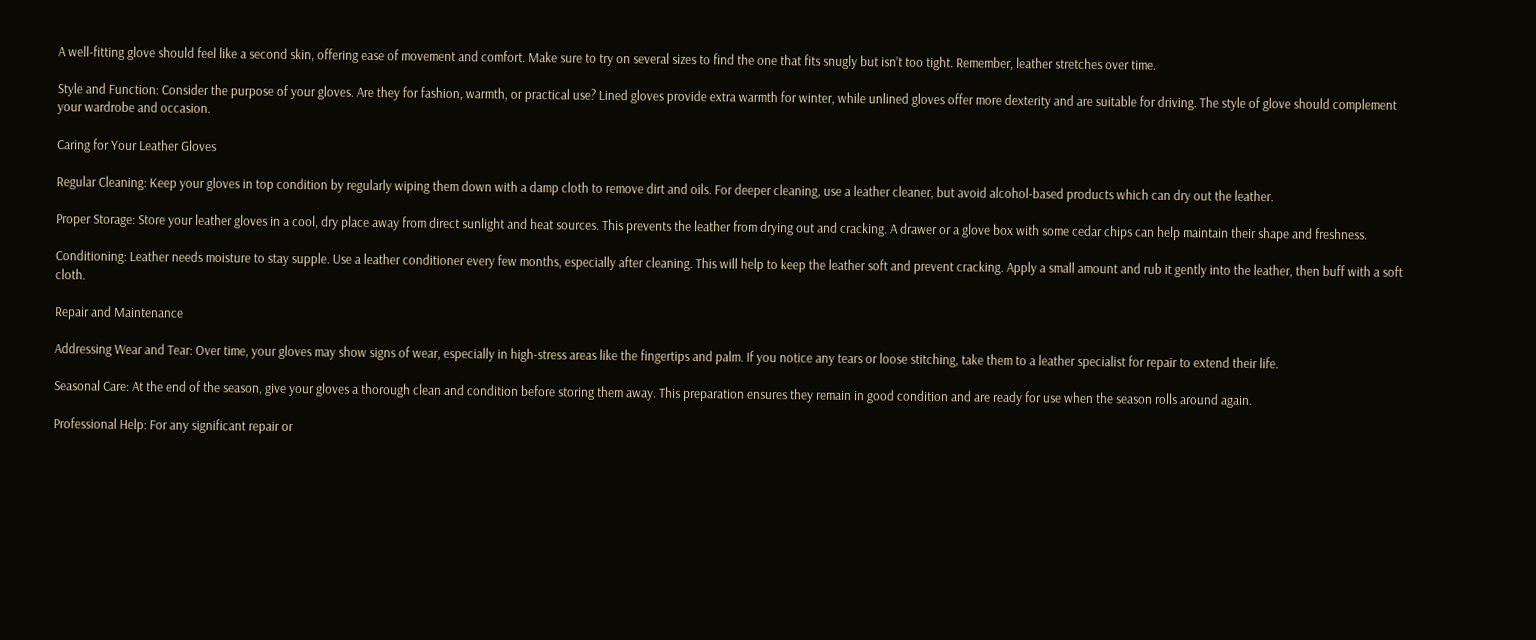A well-fitting glove should feel like a second skin, offering ease of movement and comfort. Make sure to try on several sizes to find the one that fits snugly but isn’t too tight. Remember, leather stretches over time.

Style and Function: Consider the purpose of your gloves. Are they for fashion, warmth, or practical use? Lined gloves provide extra warmth for winter, while unlined gloves offer more dexterity and are suitable for driving. The style of glove should complement your wardrobe and occasion.

Caring for Your Leather Gloves

Regular Cleaning: Keep your gloves in top condition by regularly wiping them down with a damp cloth to remove dirt and oils. For deeper cleaning, use a leather cleaner, but avoid alcohol-based products which can dry out the leather.

Proper Storage: Store your leather gloves in a cool, dry place away from direct sunlight and heat sources. This prevents the leather from drying out and cracking. A drawer or a glove box with some cedar chips can help maintain their shape and freshness.

Conditioning: Leather needs moisture to stay supple. Use a leather conditioner every few months, especially after cleaning. This will help to keep the leather soft and prevent cracking. Apply a small amount and rub it gently into the leather, then buff with a soft cloth.

Repair and Maintenance

Addressing Wear and Tear: Over time, your gloves may show signs of wear, especially in high-stress areas like the fingertips and palm. If you notice any tears or loose stitching, take them to a leather specialist for repair to extend their life.

Seasonal Care: At the end of the season, give your gloves a thorough clean and condition before storing them away. This preparation ensures they remain in good condition and are ready for use when the season rolls around again.

Professional Help: For any significant repair or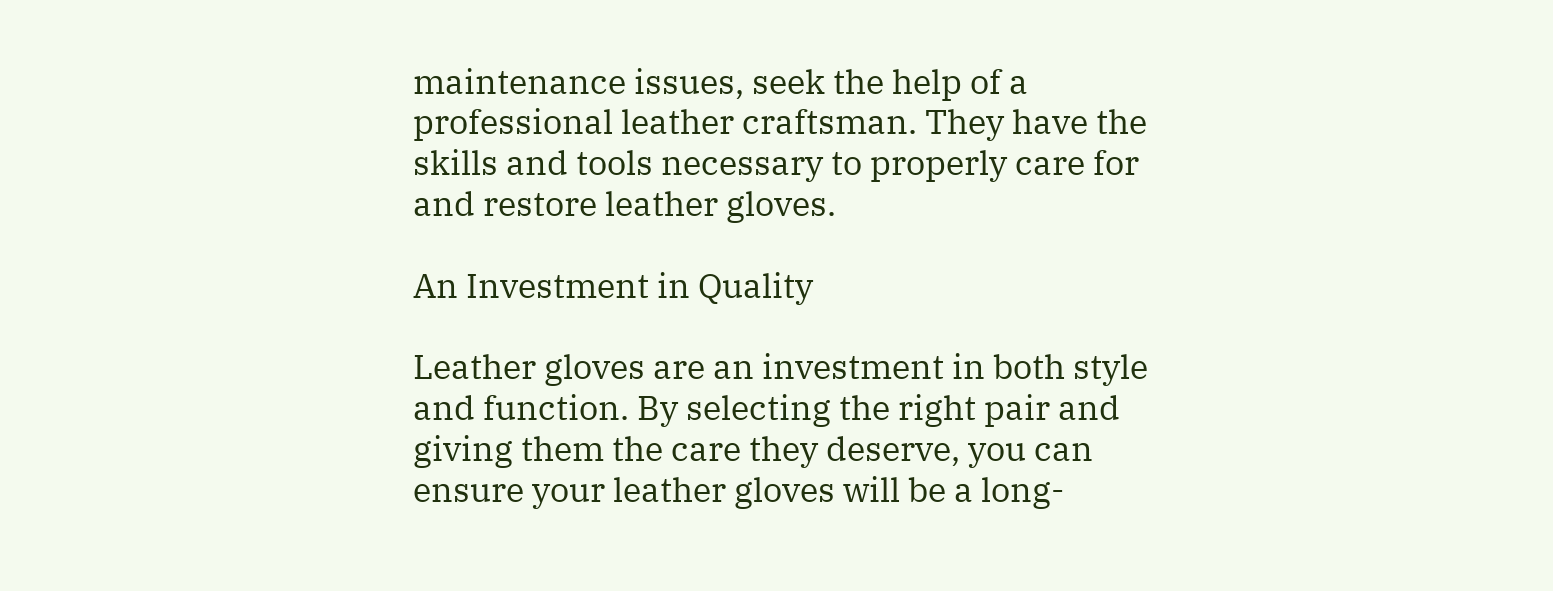maintenance issues, seek the help of a professional leather craftsman. They have the skills and tools necessary to properly care for and restore leather gloves.

An Investment in Quality

Leather gloves are an investment in both style and function. By selecting the right pair and giving them the care they deserve, you can ensure your leather gloves will be a long-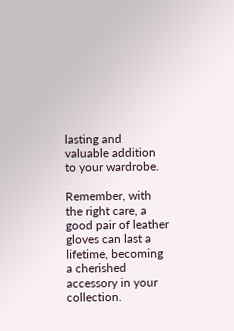lasting and valuable addition to your wardrobe.

Remember, with the right care, a good pair of leather gloves can last a lifetime, becoming a cherished accessory in your collection.